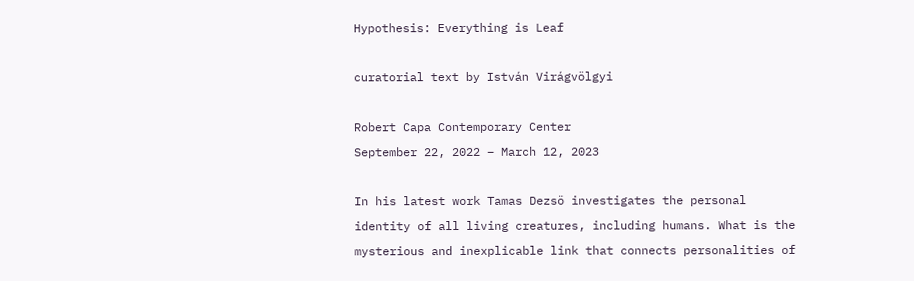Hypothesis: Everything is Leaf

curatorial text by István Virágvölgyi

Robert Capa Contemporary Center
September 22, 2022 – March 12, 2023

In his latest work Tamas Dezsö investigates the personal identity of all living creatures, including humans. What is the mysterious and inexplicable link that connects personalities of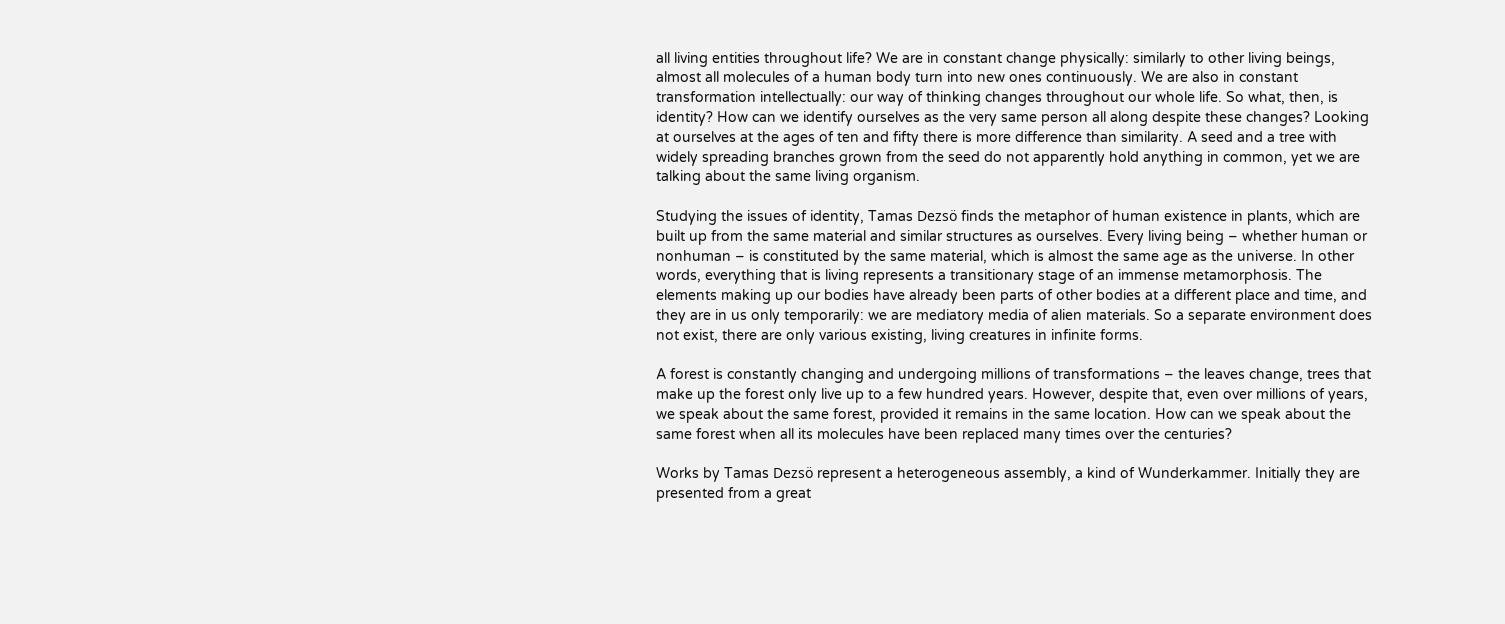all living entities throughout life? We are in constant change physically: similarly to other living beings, almost all molecules of a human body turn into new ones continuously. We are also in constant transformation intellectually: our way of thinking changes throughout our whole life. So what, then, is identity? How can we identify ourselves as the very same person all along despite these changes? Looking at ourselves at the ages of ten and fifty there is more difference than similarity. A seed and a tree with widely spreading branches grown from the seed do not apparently hold anything in common, yet we are talking about the same living organism.

Studying the issues of identity, Tamas Dezsö finds the metaphor of human existence in plants, which are built up from the same material and similar structures as ourselves. Every living being – whether human or nonhuman – is constituted by the same material, which is almost the same age as the universe. In other words, everything that is living represents a transitionary stage of an immense metamorphosis. The elements making up our bodies have already been parts of other bodies at a different place and time, and they are in us only temporarily: we are mediatory media of alien materials. So a separate environment does not exist, there are only various existing, living creatures in infinite forms.

A forest is constantly changing and undergoing millions of transformations – the leaves change, trees that make up the forest only live up to a few hundred years. However, despite that, even over millions of years, we speak about the same forest, provided it remains in the same location. How can we speak about the same forest when all its molecules have been replaced many times over the centuries?

Works by Tamas Dezsö represent a heterogeneous assembly, a kind of Wunderkammer. Initially they are presented from a great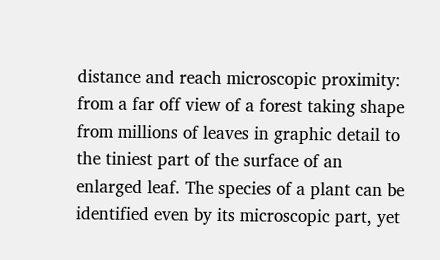distance and reach microscopic proximity: from a far off view of a forest taking shape from millions of leaves in graphic detail to the tiniest part of the surface of an enlarged leaf. The species of a plant can be identified even by its microscopic part, yet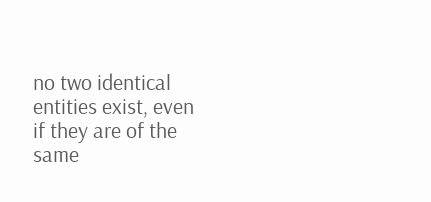no two identical entities exist, even if they are of the same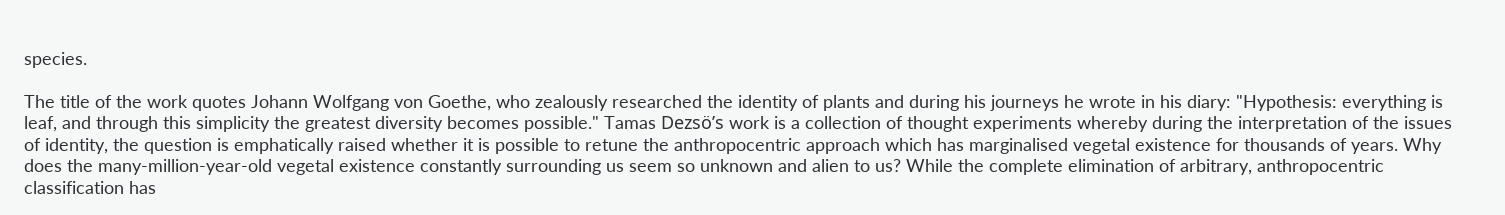species.

The title of the work quotes Johann Wolfgang von Goethe, who zealously researched the identity of plants and during his journeys he wrote in his diary: "Hypothesis: everything is leaf, and through this simplicity the greatest diversity becomes possible." Tamas Dezsö’s work is a collection of thought experiments whereby during the interpretation of the issues of identity, the question is emphatically raised whether it is possible to retune the anthropocentric approach which has marginalised vegetal existence for thousands of years. Why does the many-million-year-old vegetal existence constantly surrounding us seem so unknown and alien to us? While the complete elimination of arbitrary, anthropocentric classification has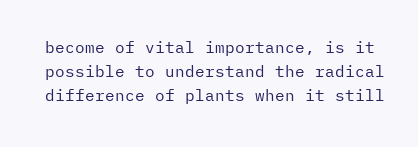become of vital importance, is it possible to understand the radical difference of plants when it still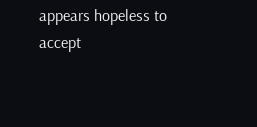appears hopeless to accept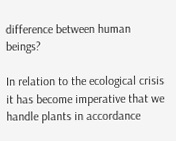difference between human beings?

In relation to the ecological crisis it has become imperative that we handle plants in accordance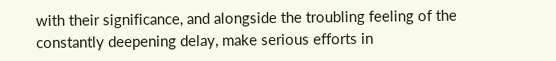with their significance, and alongside the troubling feeling of the constantly deepening delay, make serious efforts in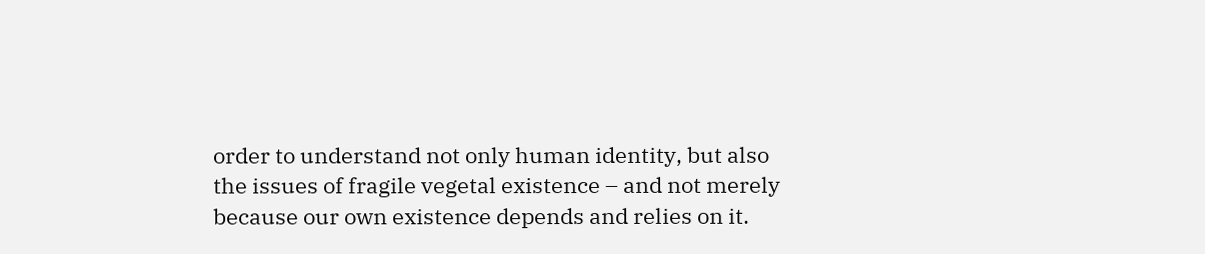order to understand not only human identity, but also the issues of fragile vegetal existence – and not merely because our own existence depends and relies on it.